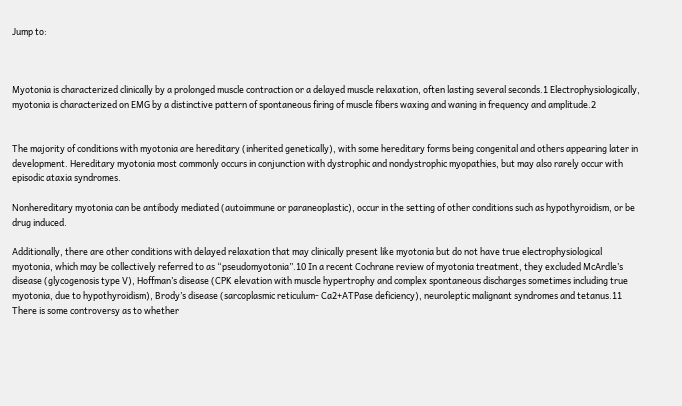Jump to:



Myotonia is characterized clinically by a prolonged muscle contraction or a delayed muscle relaxation, often lasting several seconds.1 Electrophysiologically, myotonia is characterized on EMG by a distinctive pattern of spontaneous firing of muscle fibers waxing and waning in frequency and amplitude.2


The majority of conditions with myotonia are hereditary (inherited genetically), with some hereditary forms being congenital and others appearing later in development. Hereditary myotonia most commonly occurs in conjunction with dystrophic and nondystrophic myopathies, but may also rarely occur with episodic ataxia syndromes.

Nonhereditary myotonia can be antibody mediated (autoimmune or paraneoplastic), occur in the setting of other conditions such as hypothyroidism, or be drug induced.

Additionally, there are other conditions with delayed relaxation that may clinically present like myotonia but do not have true electrophysiological myotonia, which may be collectively referred to as “pseudomyotonia”.10 In a recent Cochrane review of myotonia treatment, they excluded McArdle’s disease (glycogenosis type V), Hoffman’s disease (CPK elevation with muscle hypertrophy and complex spontaneous discharges sometimes including true myotonia, due to hypothyroidism), Brody’s disease (sarcoplasmic reticulum- Ca2+ATPase deficiency), neuroleptic malignant syndromes and tetanus.11 There is some controversy as to whether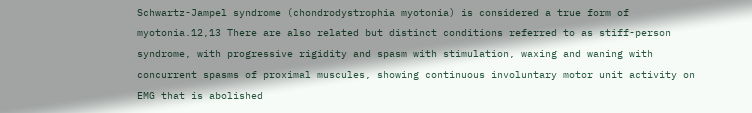Schwartz-Jampel syndrome (chondrodystrophia myotonia) is considered a true form of myotonia.12,13 There are also related but distinct conditions referred to as stiff-person syndrome, with progressive rigidity and spasm with stimulation, waxing and waning with concurrent spasms of proximal muscules, showing continuous involuntary motor unit activity on EMG that is abolished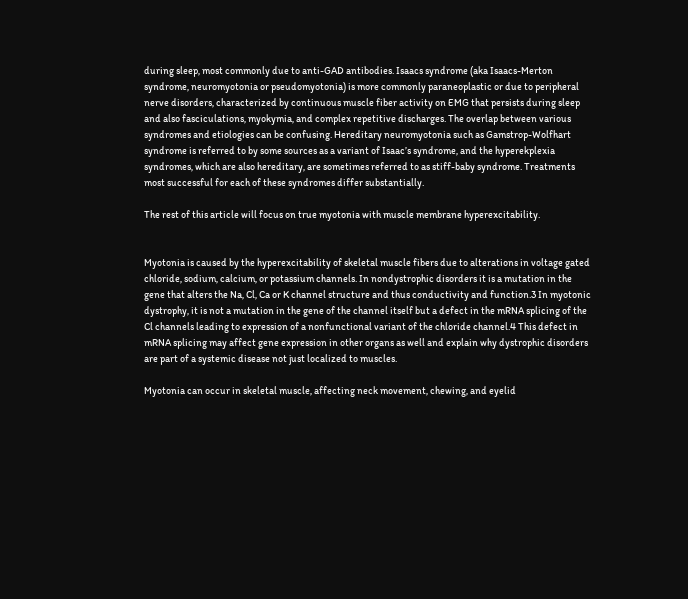during sleep, most commonly due to anti-GAD antibodies. Isaacs syndrome (aka Isaacs-Merton syndrome, neuromyotonia or pseudomyotonia) is more commonly paraneoplastic or due to peripheral nerve disorders, characterized by continuous muscle fiber activity on EMG that persists during sleep and also fasciculations, myokymia, and complex repetitive discharges. The overlap between various syndromes and etiologies can be confusing. Hereditary neuromyotonia such as Gamstrop-Wolfhart syndrome is referred to by some sources as a variant of Isaac’s syndrome, and the hyperekplexia syndromes, which are also hereditary, are sometimes referred to as stiff-baby syndrome. Treatments most successful for each of these syndromes differ substantially.

The rest of this article will focus on true myotonia with muscle membrane hyperexcitability.


Myotonia is caused by the hyperexcitability of skeletal muscle fibers due to alterations in voltage gated chloride, sodium, calcium, or potassium channels. In nondystrophic disorders it is a mutation in the gene that alters the Na, Cl, Ca or K channel structure and thus conductivity and function.3 In myotonic dystrophy, it is not a mutation in the gene of the channel itself but a defect in the mRNA splicing of the Cl channels leading to expression of a nonfunctional variant of the chloride channel.4 This defect in mRNA splicing may affect gene expression in other organs as well and explain why dystrophic disorders are part of a systemic disease not just localized to muscles.

Myotonia can occur in skeletal muscle, affecting neck movement, chewing, and eyelid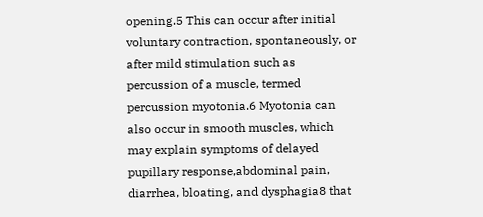opening.5 This can occur after initial voluntary contraction, spontaneously, or after mild stimulation such as percussion of a muscle, termed percussion myotonia.6 Myotonia can also occur in smooth muscles, which may explain symptoms of delayed pupillary response,abdominal pain, diarrhea, bloating, and dysphagia8 that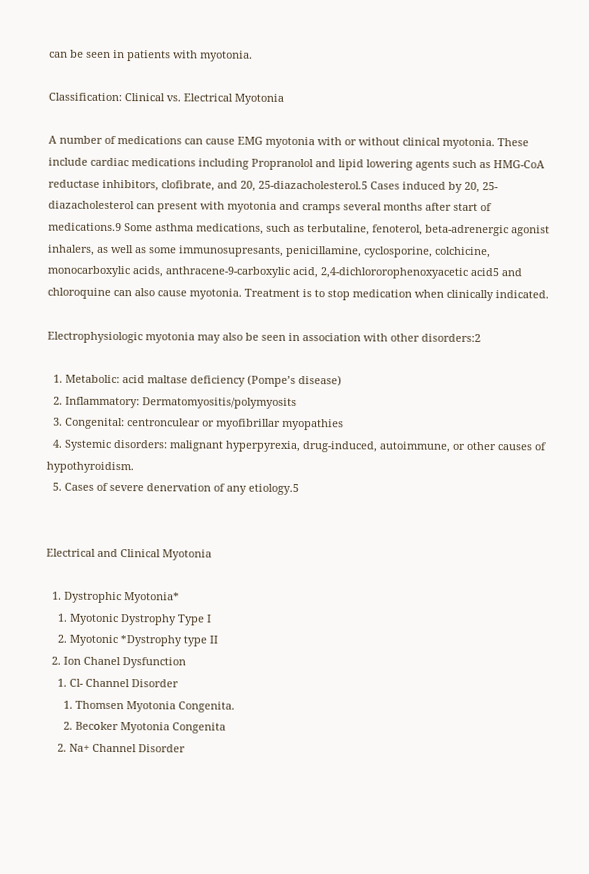can be seen in patients with myotonia.

Classification: Clinical vs. Electrical Myotonia

A number of medications can cause EMG myotonia with or without clinical myotonia. These include cardiac medications including Propranolol and lipid lowering agents such as HMG-CoA reductase inhibitors, clofibrate, and 20, 25-diazacholesterol.5 Cases induced by 20, 25-diazacholesterol can present with myotonia and cramps several months after start of medications.9 Some asthma medications, such as terbutaline, fenoterol, beta-adrenergic agonist inhalers, as well as some immunosupresants, penicillamine, cyclosporine, colchicine, monocarboxylic acids, anthracene-9-carboxylic acid, 2,4-dichlororophenoxyacetic acid5 and chloroquine can also cause myotonia. Treatment is to stop medication when clinically indicated.

Electrophysiologic myotonia may also be seen in association with other disorders:2

  1. Metabolic: acid maltase deficiency (Pompe’s disease)
  2. Inflammatory: Dermatomyositis/polymyosits
  3. Congenital: centronculear or myofibrillar myopathies
  4. Systemic disorders: malignant hyperpyrexia, drug-induced, autoimmune, or other causes of hypothyroidism.
  5. Cases of severe denervation of any etiology.5


Electrical and Clinical Myotonia

  1. Dystrophic Myotonia*
    1. Myotonic Dystrophy Type I
    2. Myotonic *Dystrophy type II
  2. Ion Chanel Dysfunction
    1. Cl- Channel Disorder
      1. Thomsen Myotonia Congenita.
      2. Becοker Myotonia Congenita
    2. Na+ Channel Disorder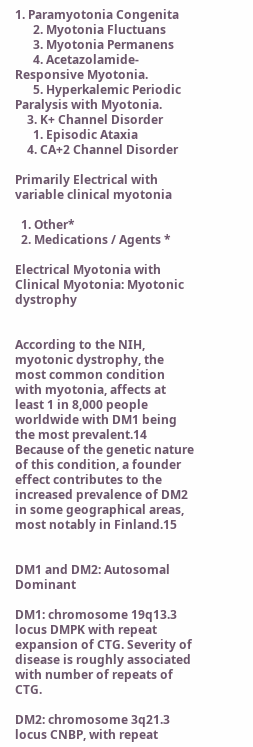1. Paramyotonia Congenita
      2. Myotonia Fluctuans
      3. Myotonia Permanens
      4. Acetazolamide-Responsive Myotonia.
      5. Hyperkalemic Periodic Paralysis with Myotonia.
    3. K+ Channel Disorder
      1. Episodic Ataxia
    4. CA+2 Channel Disorder

Primarily Electrical with variable clinical myotonia

  1. Other*
  2. Medications / Agents *

Electrical Myotonia with Clinical Myotonia: Myotonic dystrophy


According to the NIH, myotonic dystrophy, the most common condition with myotonia, affects at least 1 in 8,000 people worldwide with DM1 being the most prevalent.14 Because of the genetic nature of this condition, a founder effect contributes to the increased prevalence of DM2 in some geographical areas, most notably in Finland.15


DM1 and DM2: Autosomal Dominant

DM1: chromosome 19q13.3 locus DMPK with repeat expansion of CTG. Severity of disease is roughly associated with number of repeats of CTG.

DM2: chromosome 3q21.3 locus CNBP, with repeat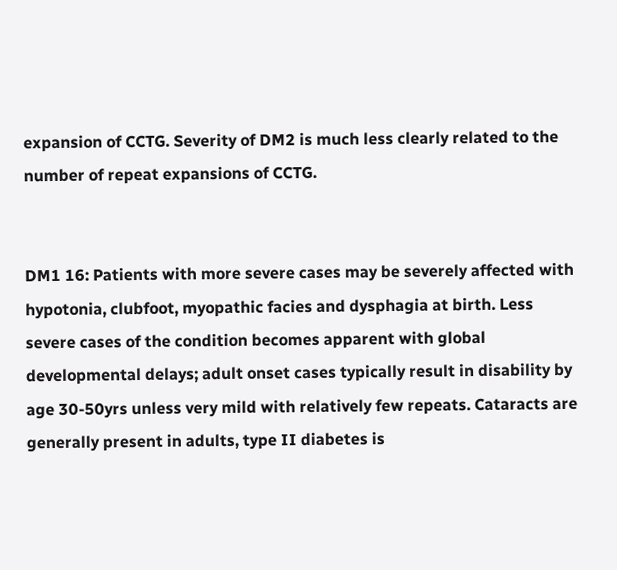expansion of CCTG. Severity of DM2 is much less clearly related to the number of repeat expansions of CCTG.


DM1 16: Patients with more severe cases may be severely affected with hypotonia, clubfoot, myopathic facies and dysphagia at birth. Less severe cases of the condition becomes apparent with global developmental delays; adult onset cases typically result in disability by age 30-50yrs unless very mild with relatively few repeats. Cataracts are generally present in adults, type II diabetes is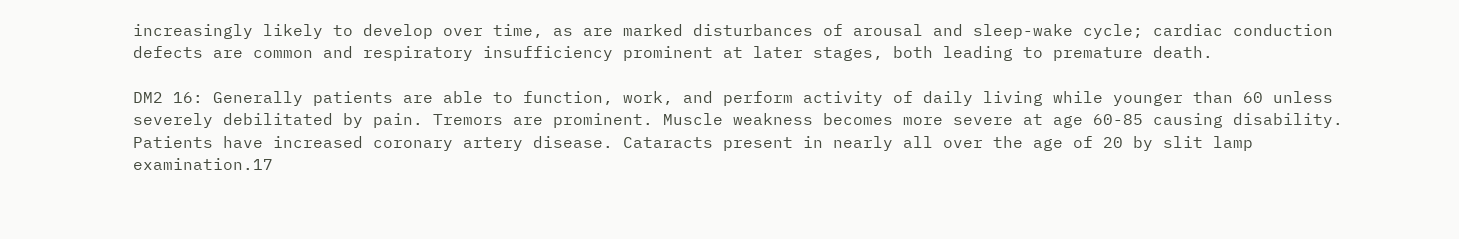increasingly likely to develop over time, as are marked disturbances of arousal and sleep-wake cycle; cardiac conduction defects are common and respiratory insufficiency prominent at later stages, both leading to premature death.

DM2 16: Generally patients are able to function, work, and perform activity of daily living while younger than 60 unless severely debilitated by pain. Tremors are prominent. Muscle weakness becomes more severe at age 60-85 causing disability. Patients have increased coronary artery disease. Cataracts present in nearly all over the age of 20 by slit lamp examination.17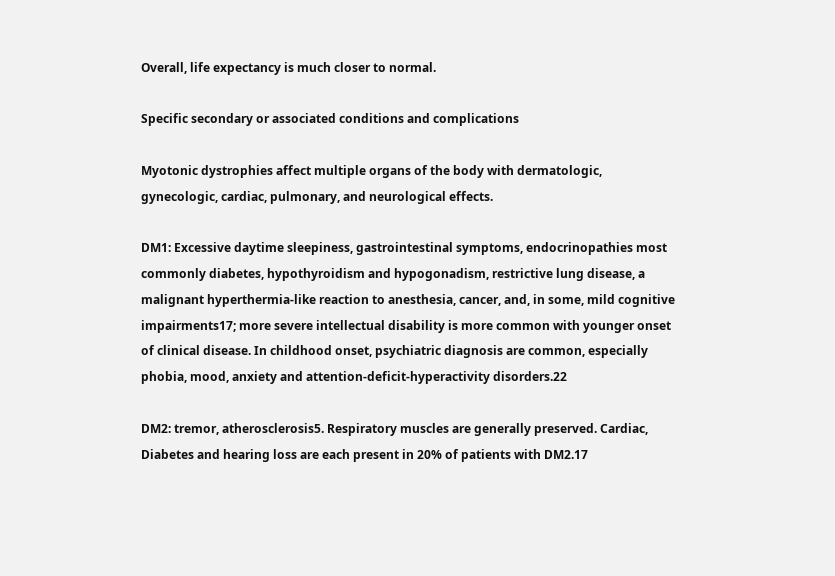Overall, life expectancy is much closer to normal.

Specific secondary or associated conditions and complications

Myotonic dystrophies affect multiple organs of the body with dermatologic, gynecologic, cardiac, pulmonary, and neurological effects.

DM1: Excessive daytime sleepiness, gastrointestinal symptoms, endocrinopathies most commonly diabetes, hypothyroidism and hypogonadism, restrictive lung disease, a malignant hyperthermia-like reaction to anesthesia, cancer, and, in some, mild cognitive impairments17; more severe intellectual disability is more common with younger onset of clinical disease. In childhood onset, psychiatric diagnosis are common, especially phobia, mood, anxiety and attention-deficit-hyperactivity disorders.22

DM2: tremor, atherosclerosis5. Respiratory muscles are generally preserved. Cardiac, Diabetes and hearing loss are each present in 20% of patients with DM2.17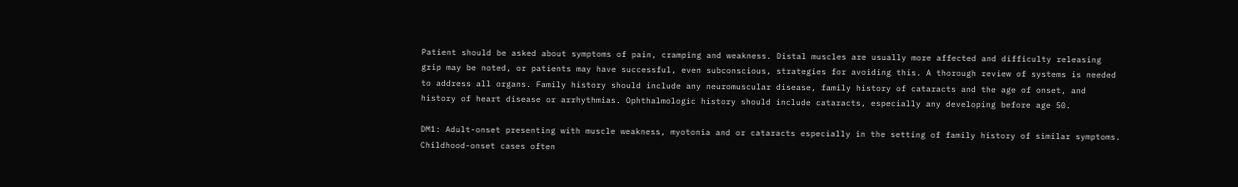Patient should be asked about symptoms of pain, cramping and weakness. Distal muscles are usually more affected and difficulty releasing grip may be noted, or patients may have successful, even subconscious, strategies for avoiding this. A thorough review of systems is needed to address all organs. Family history should include any neuromuscular disease, family history of cataracts and the age of onset, and history of heart disease or arrhythmias. Ophthalmologic history should include cataracts, especially any developing before age 50.

DM1: Adult-onset presenting with muscle weakness, myotonia and or cataracts especially in the setting of family history of similar symptoms. Childhood-onset cases often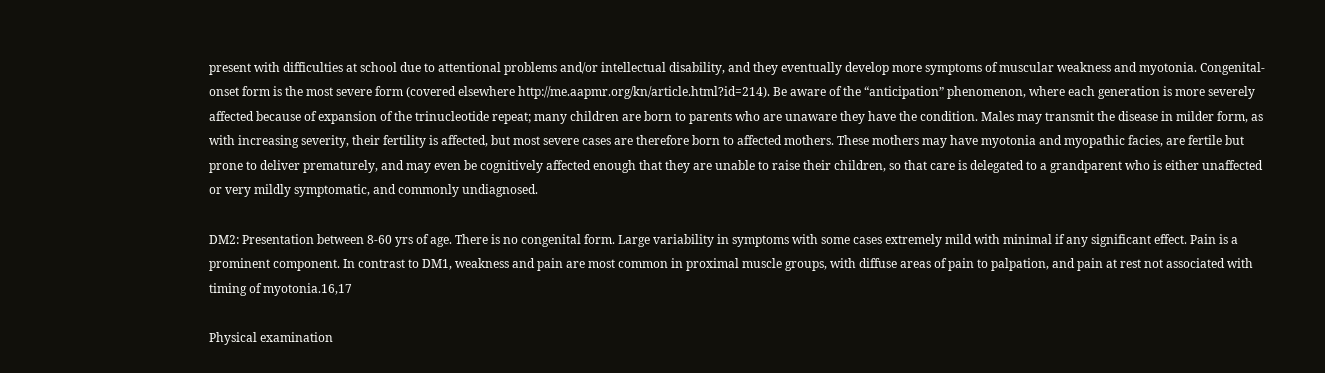present with difficulties at school due to attentional problems and/or intellectual disability, and they eventually develop more symptoms of muscular weakness and myotonia. Congenital-onset form is the most severe form (covered elsewhere http://me.aapmr.org/kn/article.html?id=214). Be aware of the “anticipation” phenomenon, where each generation is more severely affected because of expansion of the trinucleotide repeat; many children are born to parents who are unaware they have the condition. Males may transmit the disease in milder form, as with increasing severity, their fertility is affected, but most severe cases are therefore born to affected mothers. These mothers may have myotonia and myopathic facies, are fertile but prone to deliver prematurely, and may even be cognitively affected enough that they are unable to raise their children, so that care is delegated to a grandparent who is either unaffected or very mildly symptomatic, and commonly undiagnosed.

DM2: Presentation between 8-60 yrs of age. There is no congenital form. Large variability in symptoms with some cases extremely mild with minimal if any significant effect. Pain is a prominent component. In contrast to DM1, weakness and pain are most common in proximal muscle groups, with diffuse areas of pain to palpation, and pain at rest not associated with timing of myotonia.16,17

Physical examination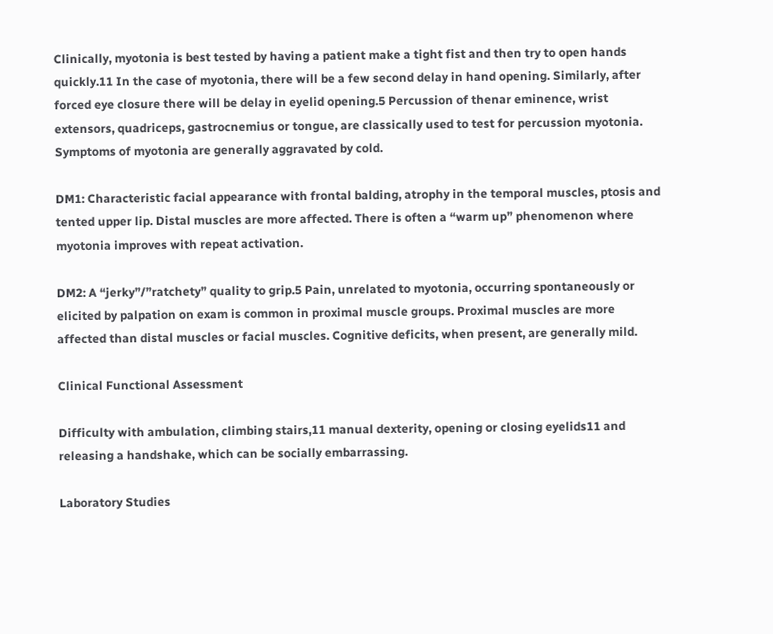Clinically, myotonia is best tested by having a patient make a tight fist and then try to open hands quickly.11 In the case of myotonia, there will be a few second delay in hand opening. Similarly, after forced eye closure there will be delay in eyelid opening.5 Percussion of thenar eminence, wrist extensors, quadriceps, gastrocnemius or tongue, are classically used to test for percussion myotonia. Symptoms of myotonia are generally aggravated by cold.

DM1: Characteristic facial appearance with frontal balding, atrophy in the temporal muscles, ptosis and tented upper lip. Distal muscles are more affected. There is often a “warm up” phenomenon where myotonia improves with repeat activation.

DM2: A “jerky”/”ratchety” quality to grip.5 Pain, unrelated to myotonia, occurring spontaneously or elicited by palpation on exam is common in proximal muscle groups. Proximal muscles are more affected than distal muscles or facial muscles. Cognitive deficits, when present, are generally mild.

Clinical Functional Assessment

Difficulty with ambulation, climbing stairs,11 manual dexterity, opening or closing eyelids11 and releasing a handshake, which can be socially embarrassing.

Laboratory Studies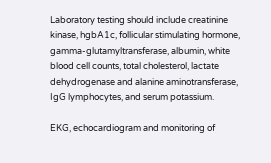Laboratory testing should include creatinine kinase, hgbA1c, follicular stimulating hormone, gamma-glutamyltransferase, albumin, white blood cell counts, total cholesterol, lactate dehydrogenase and alanine aminotransferase, IgG lymphocytes, and serum potassium.

EKG, echocardiogram and monitoring of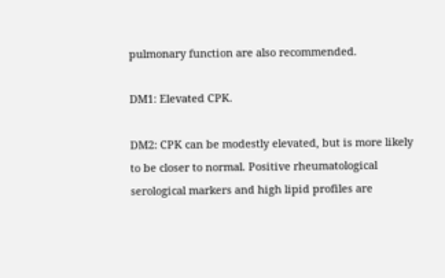pulmonary function are also recommended.

DM1: Elevated CPK.

DM2: CPK can be modestly elevated, but is more likely to be closer to normal. Positive rheumatological serological markers and high lipid profiles are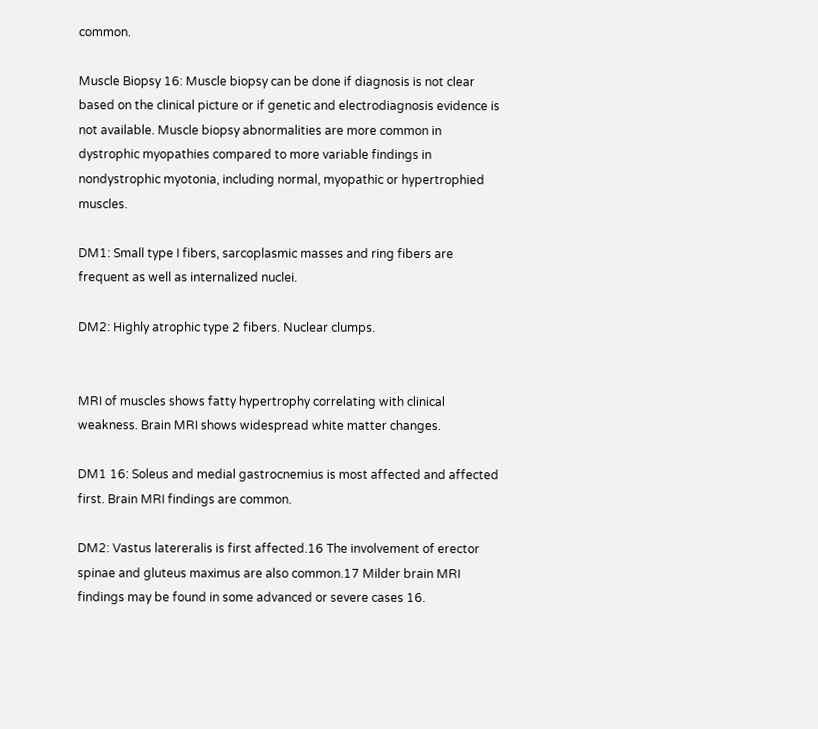common.

Muscle Biopsy 16: Muscle biopsy can be done if diagnosis is not clear based on the clinical picture or if genetic and electrodiagnosis evidence is not available. Muscle biopsy abnormalities are more common in dystrophic myopathies compared to more variable findings in nondystrophic myotonia, including normal, myopathic or hypertrophied muscles.

DM1: Small type I fibers, sarcoplasmic masses and ring fibers are frequent as well as internalized nuclei.

DM2: Highly atrophic type 2 fibers. Nuclear clumps.


MRI of muscles shows fatty hypertrophy correlating with clinical weakness. Brain MRI shows widespread white matter changes.

DM1 16: Soleus and medial gastrocnemius is most affected and affected first. Brain MRI findings are common.

DM2: Vastus latereralis is first affected.16 The involvement of erector spinae and gluteus maximus are also common.17 Milder brain MRI findings may be found in some advanced or severe cases 16.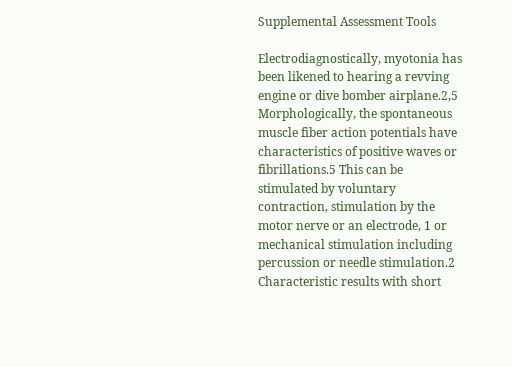Supplemental Assessment Tools

Electrodiagnostically, myotonia has been likened to hearing a revving engine or dive bomber airplane.2,5 Morphologically, the spontaneous muscle fiber action potentials have characteristics of positive waves or fibrillations.5 This can be stimulated by voluntary contraction, stimulation by the motor nerve or an electrode, 1 or mechanical stimulation including percussion or needle stimulation.2 Characteristic results with short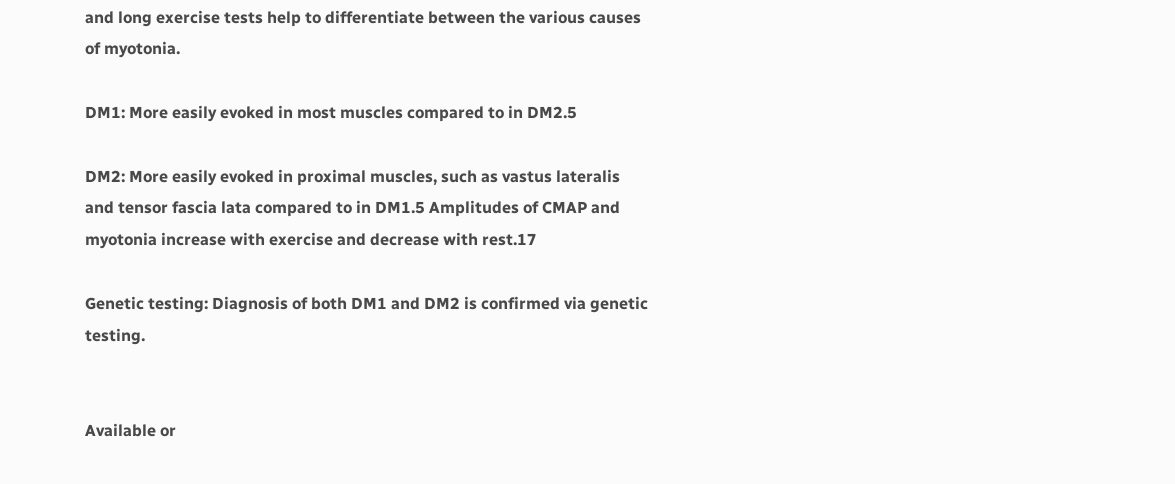and long exercise tests help to differentiate between the various causes of myotonia.

DM1: More easily evoked in most muscles compared to in DM2.5

DM2: More easily evoked in proximal muscles, such as vastus lateralis and tensor fascia lata compared to in DM1.5 Amplitudes of CMAP and myotonia increase with exercise and decrease with rest.17

Genetic testing: Diagnosis of both DM1 and DM2 is confirmed via genetic testing.


Available or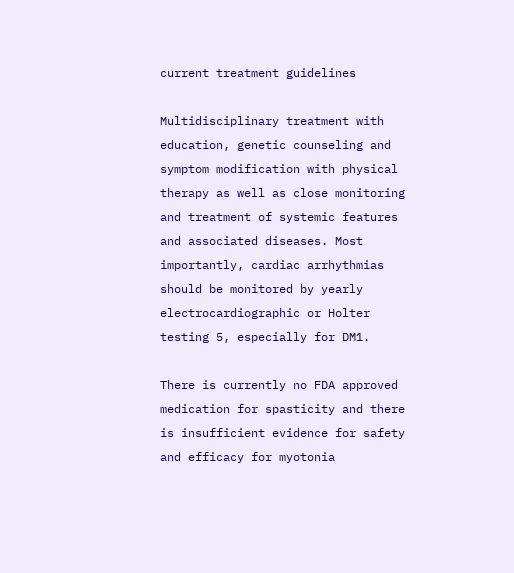current treatment guidelines

Multidisciplinary treatment with education, genetic counseling and symptom modification with physical therapy as well as close monitoring and treatment of systemic features and associated diseases. Most importantly, cardiac arrhythmias should be monitored by yearly electrocardiographic or Holter testing 5, especially for DM1.

There is currently no FDA approved medication for spasticity and there is insufficient evidence for safety and efficacy for myotonia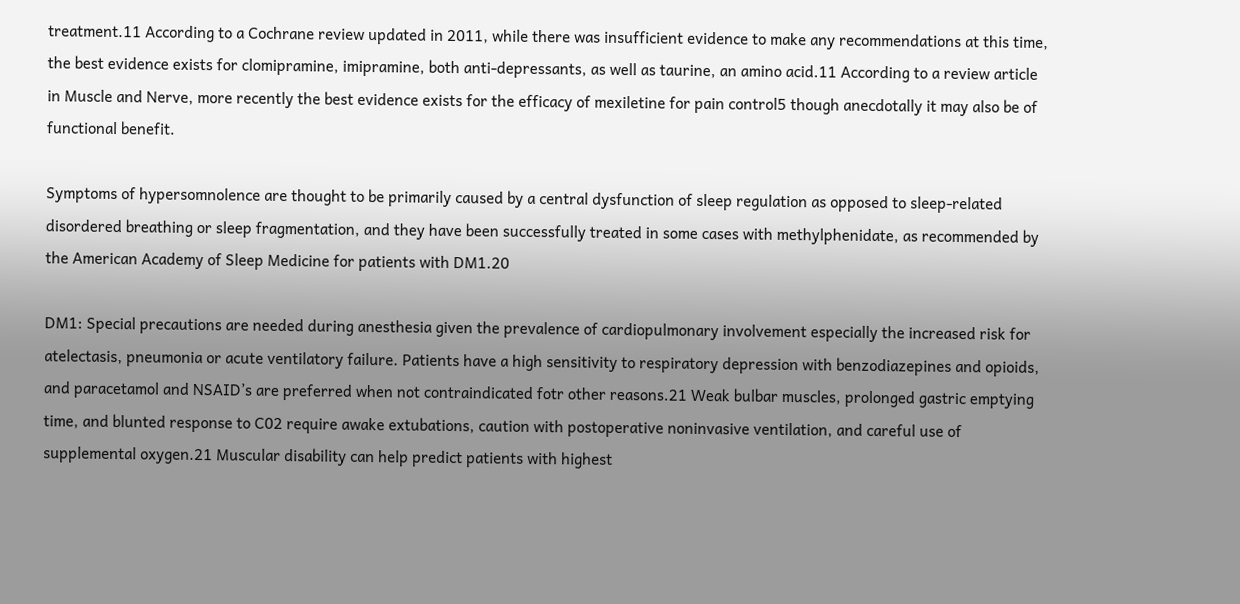treatment.11 According to a Cochrane review updated in 2011, while there was insufficient evidence to make any recommendations at this time, the best evidence exists for clomipramine, imipramine, both anti-depressants, as well as taurine, an amino acid.11 According to a review article in Muscle and Nerve, more recently the best evidence exists for the efficacy of mexiletine for pain control5 though anecdotally it may also be of functional benefit.

Symptoms of hypersomnolence are thought to be primarily caused by a central dysfunction of sleep regulation as opposed to sleep-related disordered breathing or sleep fragmentation, and they have been successfully treated in some cases with methylphenidate, as recommended by the American Academy of Sleep Medicine for patients with DM1.20

DM1: Special precautions are needed during anesthesia given the prevalence of cardiopulmonary involvement especially the increased risk for atelectasis, pneumonia or acute ventilatory failure. Patients have a high sensitivity to respiratory depression with benzodiazepines and opioids, and paracetamol and NSAID’s are preferred when not contraindicated fotr other reasons.21 Weak bulbar muscles, prolonged gastric emptying time, and blunted response to C02 require awake extubations, caution with postoperative noninvasive ventilation, and careful use of supplemental oxygen.21 Muscular disability can help predict patients with highest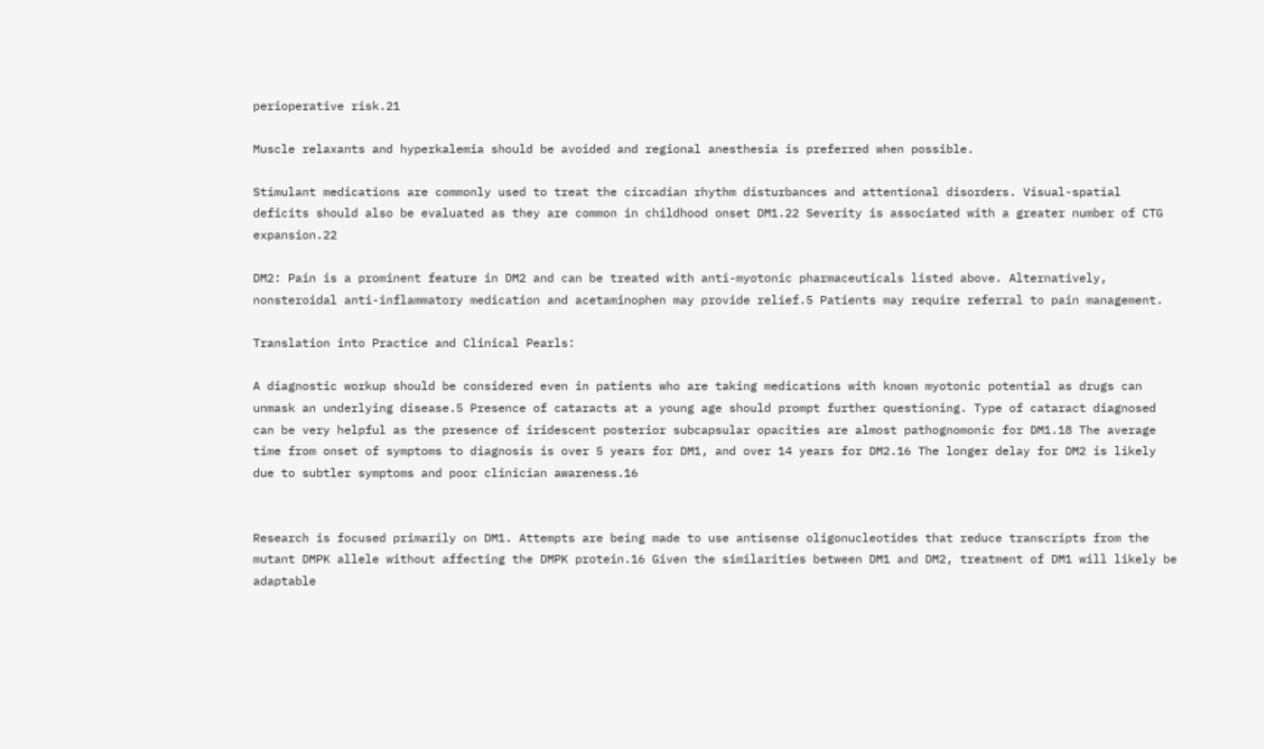perioperative risk.21

Muscle relaxants and hyperkalemia should be avoided and regional anesthesia is preferred when possible.

Stimulant medications are commonly used to treat the circadian rhythm disturbances and attentional disorders. Visual-spatial deficits should also be evaluated as they are common in childhood onset DM1.22 Severity is associated with a greater number of CTG expansion.22

DM2: Pain is a prominent feature in DM2 and can be treated with anti-myotonic pharmaceuticals listed above. Alternatively, nonsteroidal anti-inflammatory medication and acetaminophen may provide relief.5 Patients may require referral to pain management.

Translation into Practice and Clinical Pearls:

A diagnostic workup should be considered even in patients who are taking medications with known myotonic potential as drugs can unmask an underlying disease.5 Presence of cataracts at a young age should prompt further questioning. Type of cataract diagnosed can be very helpful as the presence of iridescent posterior subcapsular opacities are almost pathognomonic for DM1.18 The average time from onset of symptoms to diagnosis is over 5 years for DM1, and over 14 years for DM2.16 The longer delay for DM2 is likely due to subtler symptoms and poor clinician awareness.16


Research is focused primarily on DM1. Attempts are being made to use antisense oligonucleotides that reduce transcripts from the mutant DMPK allele without affecting the DMPK protein.16 Given the similarities between DM1 and DM2, treatment of DM1 will likely be adaptable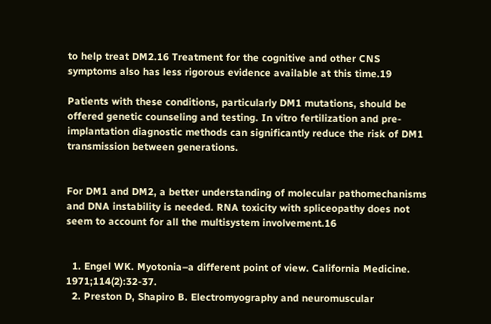to help treat DM2.16 Treatment for the cognitive and other CNS symptoms also has less rigorous evidence available at this time.19

Patients with these conditions, particularly DM1 mutations, should be offered genetic counseling and testing. In vitro fertilization and pre-implantation diagnostic methods can significantly reduce the risk of DM1 transmission between generations.


For DM1 and DM2, a better understanding of molecular pathomechanisms and DNA instability is needed. RNA toxicity with spliceopathy does not seem to account for all the multisystem involvement.16


  1. Engel WK. Myotonia–a different point of view. California Medicine. 1971;114(2):32-37.
  2. Preston D, Shapiro B. Electromyography and neuromuscular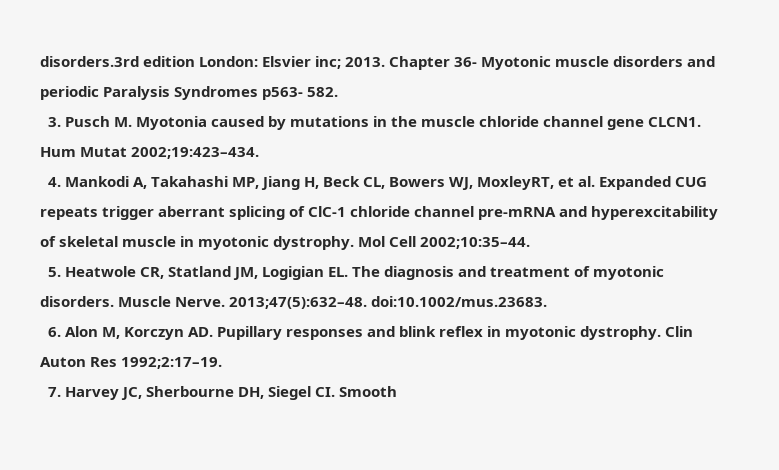disorders.3rd edition London: Elsvier inc; 2013. Chapter 36- Myotonic muscle disorders and periodic Paralysis Syndromes p563- 582.
  3. Pusch M. Myotonia caused by mutations in the muscle chloride channel gene CLCN1. Hum Mutat 2002;19:423–434.
  4. Mankodi A, Takahashi MP, Jiang H, Beck CL, Bowers WJ, MoxleyRT, et al. Expanded CUG repeats trigger aberrant splicing of ClC-1 chloride channel pre-mRNA and hyperexcitability of skeletal muscle in myotonic dystrophy. Mol Cell 2002;10:35–44.
  5. Heatwole CR, Statland JM, Logigian EL. The diagnosis and treatment of myotonic disorders. Muscle Nerve. 2013;47(5):632–48. doi:10.1002/mus.23683.
  6. Alon M, Korczyn AD. Pupillary responses and blink reflex in myotonic dystrophy. Clin Auton Res 1992;2:17–19.
  7. Harvey JC, Sherbourne DH, Siegel CI. Smooth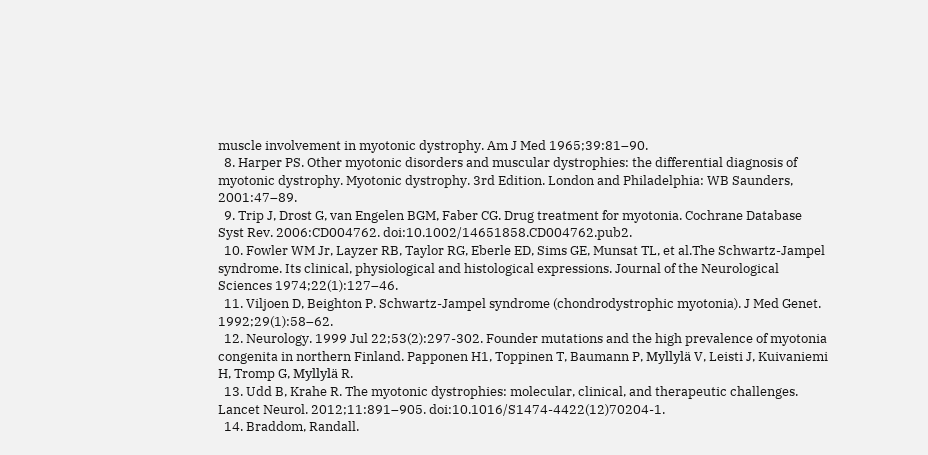muscle involvement in myotonic dystrophy. Am J Med 1965;39:81–90.
  8. Harper PS. Other myotonic disorders and muscular dystrophies: the differential diagnosis of myotonic dystrophy. Myotonic dystrophy. 3rd Edition. London and Philadelphia: WB Saunders, 2001:47–89.
  9. Trip J, Drost G, van Engelen BGM, Faber CG. Drug treatment for myotonia. Cochrane Database Syst Rev. 2006:CD004762. doi:10.1002/14651858.CD004762.pub2.
  10. Fowler WM Jr, Layzer RB, Taylor RG, Eberle ED, Sims GE, Munsat TL, et al.The Schwartz-Jampel syndrome. Its clinical, physiological and histological expressions. Journal of the Neurological Sciences 1974;22(1):127–46.
  11. Viljoen D, Beighton P. Schwartz-Jampel syndrome (chondrodystrophic myotonia). J Med Genet. 1992;29(1):58–62.
  12. Neurology. 1999 Jul 22;53(2):297-302. Founder mutations and the high prevalence of myotonia congenita in northern Finland. Papponen H1, Toppinen T, Baumann P, Myllylä V, Leisti J, Kuivaniemi H, Tromp G, Myllylä R.
  13. Udd B, Krahe R. The myotonic dystrophies: molecular, clinical, and therapeutic challenges. Lancet Neurol. 2012;11:891–905. doi:10.1016/S1474-4422(12)70204-1.
  14. Braddom, Randall.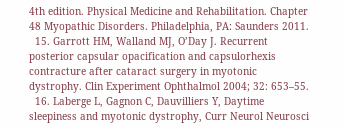4th edition. Physical Medicine and Rehabilitation. Chapter 48 Myopathic Disorders. Philadelphia, PA: Saunders 2011.
  15. Garrott HM, Walland MJ, O’Day J. Recurrent posterior capsular opacification and capsulorhexis contracture after cataract surgery in myotonic dystrophy. Clin Experiment Ophthalmol 2004; 32: 653–55.
  16. Laberge L, Gagnon C, Dauvilliers Y, Daytime sleepiness and myotonic dystrophy, Curr Neurol Neurosci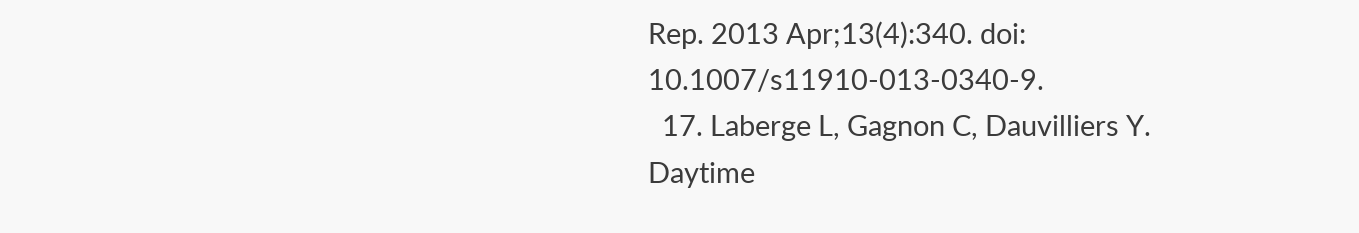Rep. 2013 Apr;13(4):340. doi: 10.1007/s11910-013-0340-9.
  17. Laberge L, Gagnon C, Dauvilliers Y. Daytime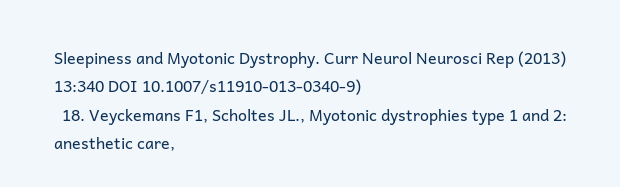Sleepiness and Myotonic Dystrophy. Curr Neurol Neurosci Rep (2013) 13:340 DOI 10.1007/s11910-013-0340-9)
  18. Veyckemans F1, Scholtes JL., Myotonic dystrophies type 1 and 2: anesthetic care,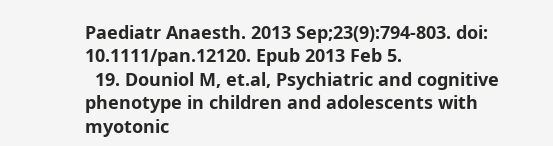Paediatr Anaesth. 2013 Sep;23(9):794-803. doi: 10.1111/pan.12120. Epub 2013 Feb 5.
  19. Douniol M, et.al, Psychiatric and cognitive phenotype in children and adolescents with myotonic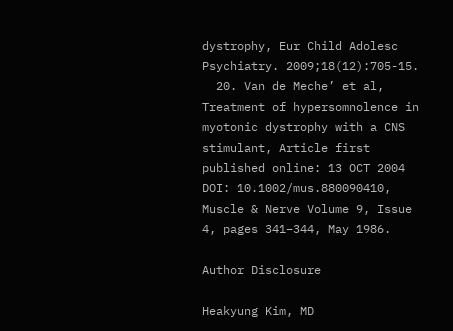dystrophy, Eur Child Adolesc Psychiatry. 2009;18(12):705-15.
  20. Van de Meche’ et al, Treatment of hypersomnolence in myotonic dystrophy with a CNS stimulant, Article first published online: 13 OCT 2004 DOI: 10.1002/mus.880090410, Muscle & Nerve Volume 9, Issue 4, pages 341–344, May 1986.

Author Disclosure

Heakyung Kim, MD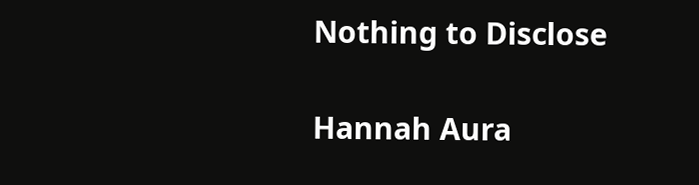Nothing to Disclose

Hannah Aura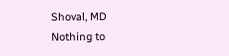Shoval, MD
Nothing to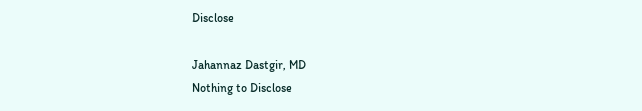Disclose

Jahannaz Dastgir, MD
Nothing to Disclose